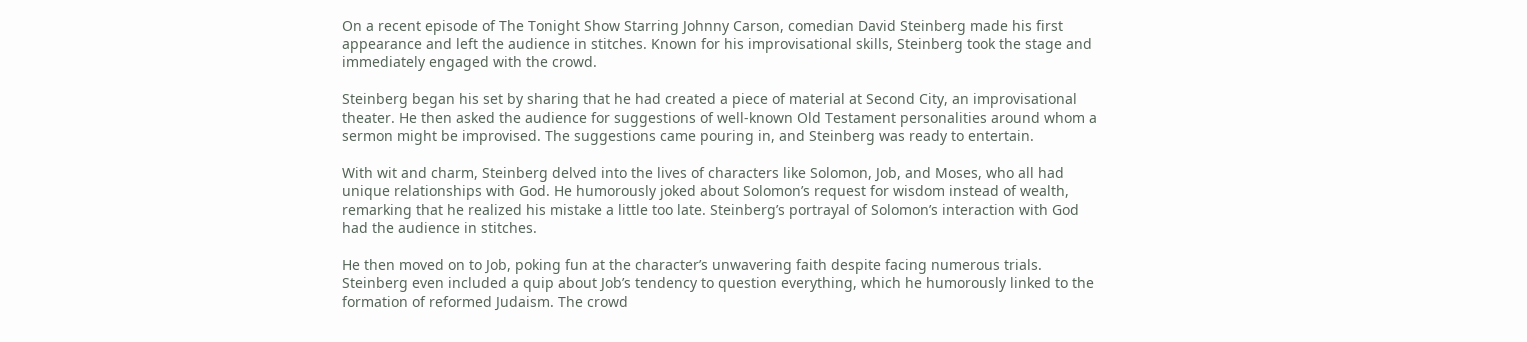On a recent episode of The Tonight Show Starring Johnny Carson, comedian David Steinberg made his first appearance and left the audience in stitches. Known for his improvisational skills, Steinberg took the stage and immediately engaged with the crowd.

Steinberg began his set by sharing that he had created a piece of material at Second City, an improvisational theater. He then asked the audience for suggestions of well-known Old Testament personalities around whom a sermon might be improvised. The suggestions came pouring in, and Steinberg was ready to entertain.

With wit and charm, Steinberg delved into the lives of characters like Solomon, Job, and Moses, who all had unique relationships with God. He humorously joked about Solomon’s request for wisdom instead of wealth, remarking that he realized his mistake a little too late. Steinberg’s portrayal of Solomon’s interaction with God had the audience in stitches.

He then moved on to Job, poking fun at the character’s unwavering faith despite facing numerous trials. Steinberg even included a quip about Job’s tendency to question everything, which he humorously linked to the formation of reformed Judaism. The crowd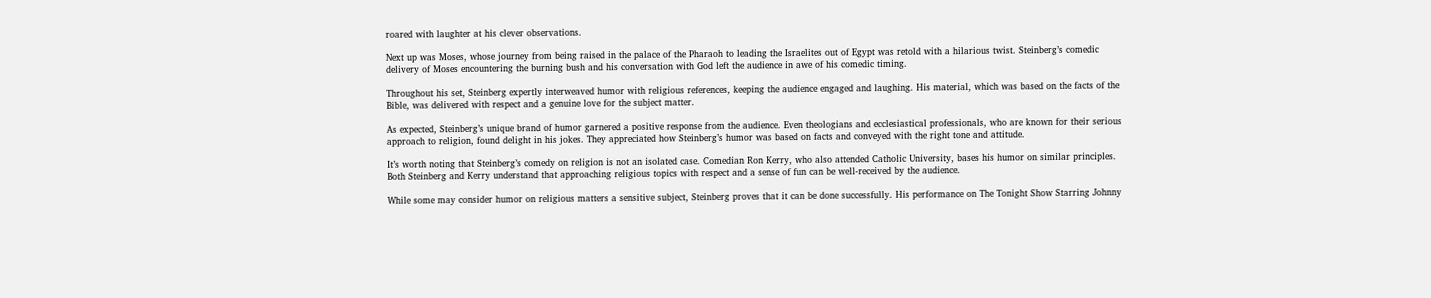roared with laughter at his clever observations.

Next up was Moses, whose journey from being raised in the palace of the Pharaoh to leading the Israelites out of Egypt was retold with a hilarious twist. Steinberg’s comedic delivery of Moses encountering the burning bush and his conversation with God left the audience in awe of his comedic timing.

Throughout his set, Steinberg expertly interweaved humor with religious references, keeping the audience engaged and laughing. His material, which was based on the facts of the Bible, was delivered with respect and a genuine love for the subject matter.

As expected, Steinberg’s unique brand of humor garnered a positive response from the audience. Even theologians and ecclesiastical professionals, who are known for their serious approach to religion, found delight in his jokes. They appreciated how Steinberg’s humor was based on facts and conveyed with the right tone and attitude.

It’s worth noting that Steinberg’s comedy on religion is not an isolated case. Comedian Ron Kerry, who also attended Catholic University, bases his humor on similar principles. Both Steinberg and Kerry understand that approaching religious topics with respect and a sense of fun can be well-received by the audience.

While some may consider humor on religious matters a sensitive subject, Steinberg proves that it can be done successfully. His performance on The Tonight Show Starring Johnny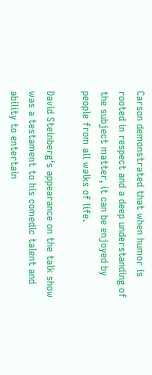Carson demonstrated that when humor is rooted in respect and a deep understanding of the subject matter, it can be enjoyed by people from all walks of life.

David Steinberg‘s appearance on the talk show was a testament to his comedic talent and ability to entertain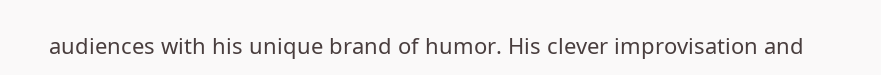audiences with his unique brand of humor. His clever improvisation and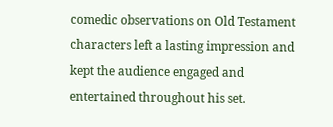comedic observations on Old Testament characters left a lasting impression and kept the audience engaged and entertained throughout his set.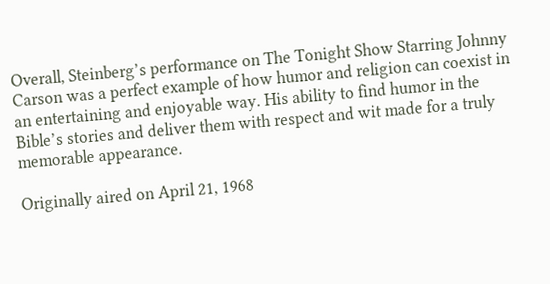Overall, Steinberg’s performance on The Tonight Show Starring Johnny Carson was a perfect example of how humor and religion can coexist in an entertaining and enjoyable way. His ability to find humor in the Bible’s stories and deliver them with respect and wit made for a truly memorable appearance.

Originally aired on April 21, 1968